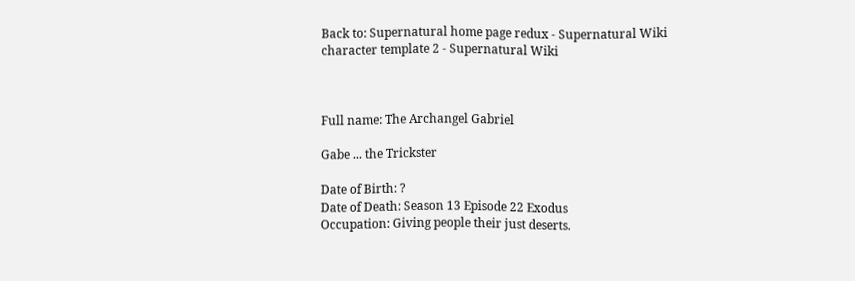Back to: Supernatural home page redux - Supernatural Wiki
character template 2 - Supernatural Wiki



Full name: The Archangel Gabriel

Gabe ... the Trickster

Date of Birth: ?
Date of Death: Season 13 Episode 22 Exodus
Occupation: Giving people their just deserts.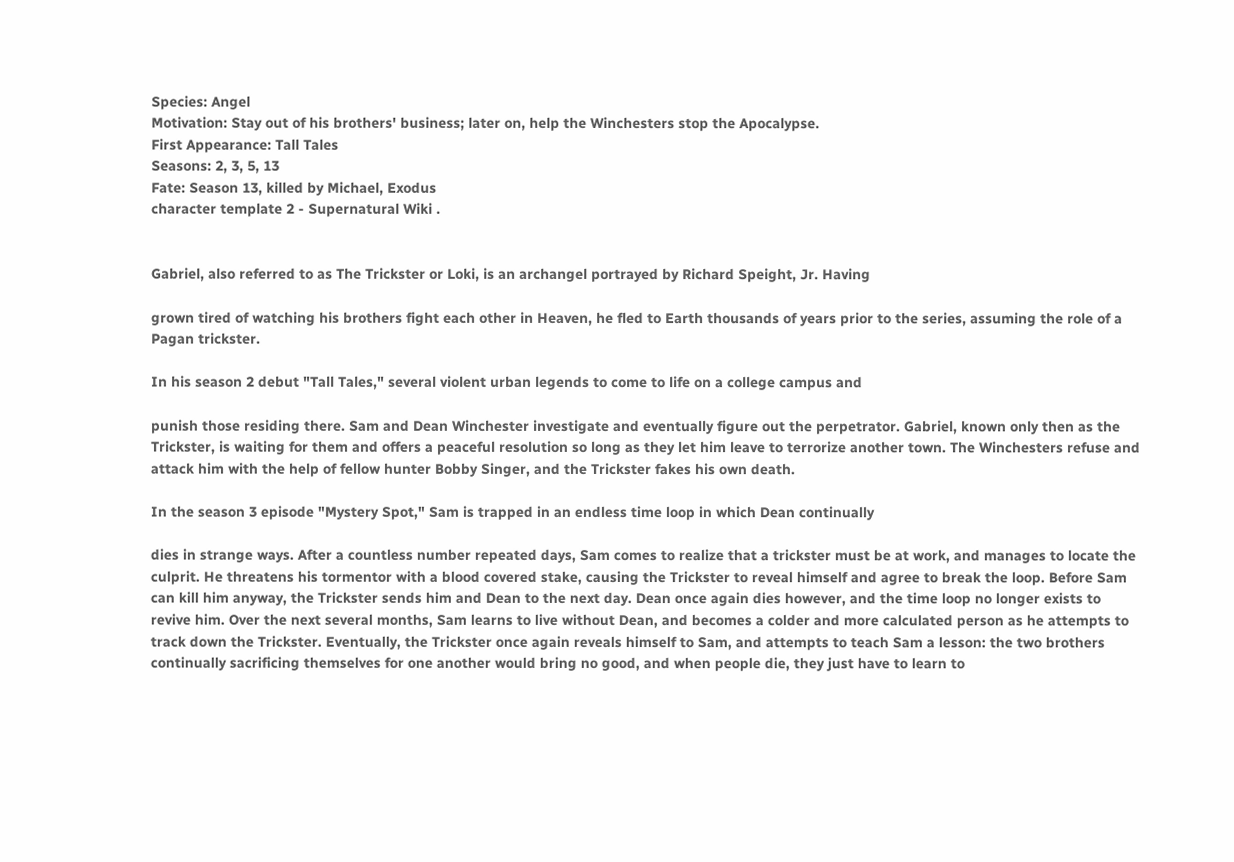Species: Angel
Motivation: Stay out of his brothers' business; later on, help the Winchesters stop the Apocalypse.
First Appearance: Tall Tales
Seasons: 2, 3, 5, 13
Fate: Season 13, killed by Michael, Exodus
character template 2 - Supernatural Wiki .


Gabriel, also referred to as The Trickster or Loki, is an archangel portrayed by Richard Speight, Jr. Having

grown tired of watching his brothers fight each other in Heaven, he fled to Earth thousands of years prior to the series, assuming the role of a Pagan trickster.

In his season 2 debut "Tall Tales," several violent urban legends to come to life on a college campus and

punish those residing there. Sam and Dean Winchester investigate and eventually figure out the perpetrator. Gabriel, known only then as the Trickster, is waiting for them and offers a peaceful resolution so long as they let him leave to terrorize another town. The Winchesters refuse and attack him with the help of fellow hunter Bobby Singer, and the Trickster fakes his own death.

In the season 3 episode "Mystery Spot," Sam is trapped in an endless time loop in which Dean continually

dies in strange ways. After a countless number repeated days, Sam comes to realize that a trickster must be at work, and manages to locate the culprit. He threatens his tormentor with a blood covered stake, causing the Trickster to reveal himself and agree to break the loop. Before Sam can kill him anyway, the Trickster sends him and Dean to the next day. Dean once again dies however, and the time loop no longer exists to revive him. Over the next several months, Sam learns to live without Dean, and becomes a colder and more calculated person as he attempts to track down the Trickster. Eventually, the Trickster once again reveals himself to Sam, and attempts to teach Sam a lesson: the two brothers continually sacrificing themselves for one another would bring no good, and when people die, they just have to learn to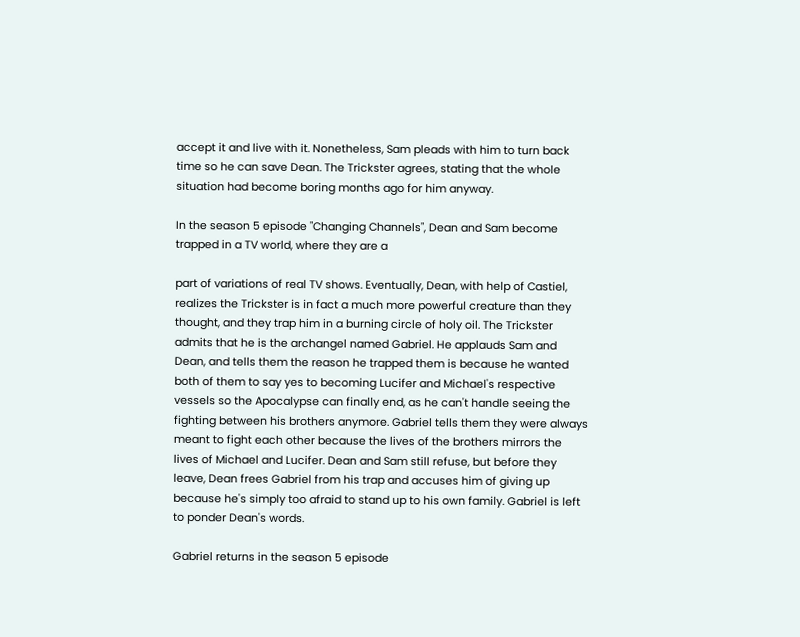accept it and live with it. Nonetheless, Sam pleads with him to turn back time so he can save Dean. The Trickster agrees, stating that the whole situation had become boring months ago for him anyway.

In the season 5 episode "Changing Channels", Dean and Sam become trapped in a TV world, where they are a

part of variations of real TV shows. Eventually, Dean, with help of Castiel, realizes the Trickster is in fact a much more powerful creature than they thought, and they trap him in a burning circle of holy oil. The Trickster admits that he is the archangel named Gabriel. He applauds Sam and Dean, and tells them the reason he trapped them is because he wanted both of them to say yes to becoming Lucifer and Michael's respective vessels so the Apocalypse can finally end, as he can't handle seeing the fighting between his brothers anymore. Gabriel tells them they were always meant to fight each other because the lives of the brothers mirrors the lives of Michael and Lucifer. Dean and Sam still refuse, but before they leave, Dean frees Gabriel from his trap and accuses him of giving up because he's simply too afraid to stand up to his own family. Gabriel is left to ponder Dean's words.

Gabriel returns in the season 5 episode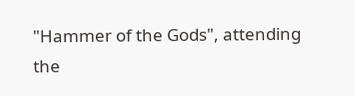"Hammer of the Gods", attending the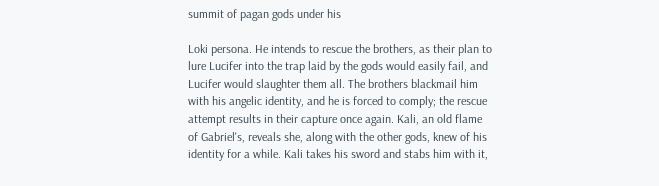summit of pagan gods under his

Loki persona. He intends to rescue the brothers, as their plan to lure Lucifer into the trap laid by the gods would easily fail, and Lucifer would slaughter them all. The brothers blackmail him with his angelic identity, and he is forced to comply; the rescue attempt results in their capture once again. Kali, an old flame of Gabriel's, reveals she, along with the other gods, knew of his identity for a while. Kali takes his sword and stabs him with it,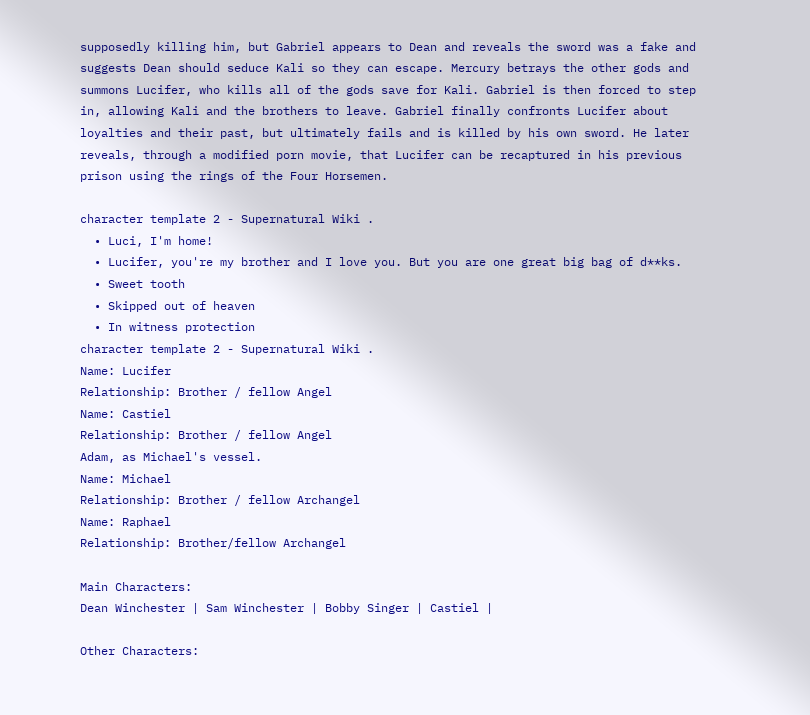supposedly killing him, but Gabriel appears to Dean and reveals the sword was a fake and suggests Dean should seduce Kali so they can escape. Mercury betrays the other gods and summons Lucifer, who kills all of the gods save for Kali. Gabriel is then forced to step in, allowing Kali and the brothers to leave. Gabriel finally confronts Lucifer about loyalties and their past, but ultimately fails and is killed by his own sword. He later reveals, through a modified porn movie, that Lucifer can be recaptured in his previous prison using the rings of the Four Horsemen.

character template 2 - Supernatural Wiki .
  • Luci, I'm home!
  • Lucifer, you're my brother and I love you. But you are one great big bag of d**ks.
  • Sweet tooth
  • Skipped out of heaven
  • In witness protection
character template 2 - Supernatural Wiki .
Name: Lucifer
Relationship: Brother / fellow Angel
Name: Castiel
Relationship: Brother / fellow Angel
Adam, as Michael's vessel.
Name: Michael
Relationship: Brother / fellow Archangel
Name: Raphael
Relationship: Brother/fellow Archangel

Main Characters:
Dean Winchester | Sam Winchester | Bobby Singer | Castiel |

Other Characters: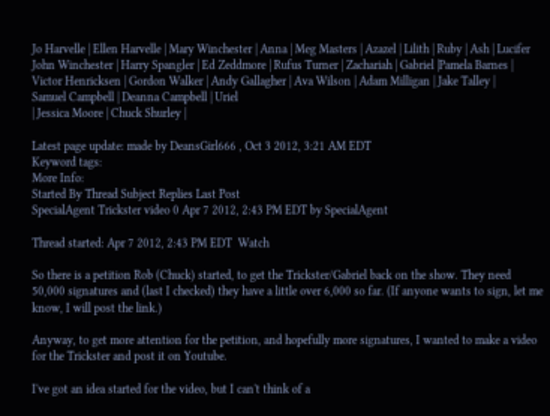Jo Harvelle | Ellen Harvelle | Mary Winchester | Anna | Meg Masters | Azazel | Lilith | Ruby | Ash | Lucifer
John Winchester | Harry Spangler | Ed Zeddmore | Rufus Turner | Zachariah | Gabriel |Pamela Barnes |
Victor Henricksen | Gordon Walker | Andy Gallagher | Ava Wilson | Adam Milligan | Jake Talley |
Samuel Campbell | Deanna Campbell | Uriel
| Jessica Moore | Chuck Shurley |

Latest page update: made by DeansGirl666 , Oct 3 2012, 3:21 AM EDT
Keyword tags:
More Info:
Started By Thread Subject Replies Last Post
SpecialAgent Trickster video 0 Apr 7 2012, 2:43 PM EDT by SpecialAgent

Thread started: Apr 7 2012, 2:43 PM EDT  Watch

So there is a petition Rob (Chuck) started, to get the Trickster/Gabriel back on the show. They need 50,000 signatures and (last I checked) they have a little over 6,000 so far. (If anyone wants to sign, let me know, I will post the link.)

Anyway, to get more attention for the petition, and hopefully more signatures, I wanted to make a video for the Trickster and post it on Youtube.

I've got an idea started for the video, but I can't think of a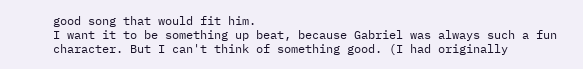good song that would fit him.
I want it to be something up beat, because Gabriel was always such a fun character. But I can't think of something good. (I had originally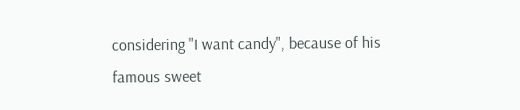considering "I want candy", because of his famous sweet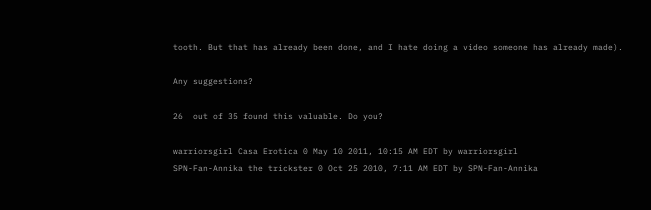tooth. But that has already been done, and I hate doing a video someone has already made).

Any suggestions?

26  out of 35 found this valuable. Do you?

warriorsgirl Casa Erotica 0 May 10 2011, 10:15 AM EDT by warriorsgirl
SPN-Fan-Annika the trickster 0 Oct 25 2010, 7:11 AM EDT by SPN-Fan-Annika